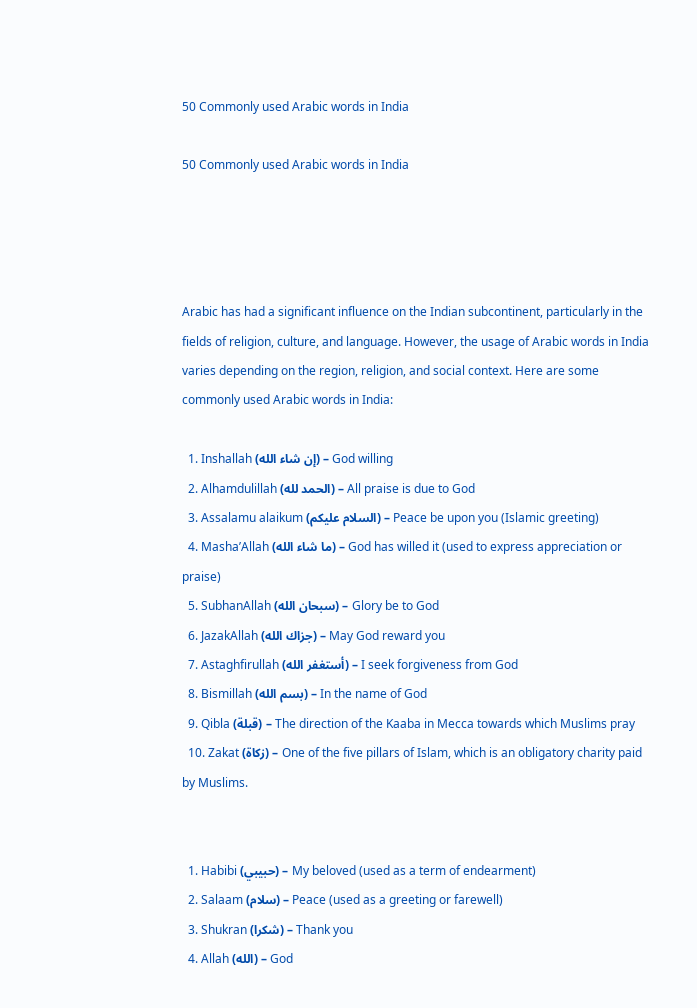50 Commonly used Arabic words in India

50 Commonly used Arabic words in India




Arabic has had a significant influence on the Indian subcontinent, particularly in the fields of religion, culture, and language. However, the usage of Arabic words in India varies depending on the region, religion, and social context. Here are some commonly used Arabic words in India:

  1. Inshallah (إن شاء الله) – God willing
  2. Alhamdulillah (الحمد لله) – All praise is due to God
  3. Assalamu alaikum (السلام عليكم) – Peace be upon you (Islamic greeting)
  4. Masha’Allah (ما شاء الله) – God has willed it (used to express appreciation or praise)
  5. SubhanAllah (سبحان الله) – Glory be to God
  6. JazakAllah (جزاك الله) – May God reward you
  7. Astaghfirullah (أستغفر الله) – I seek forgiveness from God
  8. Bismillah (بسم الله) – In the name of God
  9. Qibla (قبلة) – The direction of the Kaaba in Mecca towards which Muslims pray
  10. Zakat (زكاة) – One of the five pillars of Islam, which is an obligatory charity paid by Muslims.


  1. Habibi (حبيبي) – My beloved (used as a term of endearment)
  2. Salaam (سلام) – Peace (used as a greeting or farewell)
  3. Shukran (شكرا) – Thank you
  4. Allah (الله) – God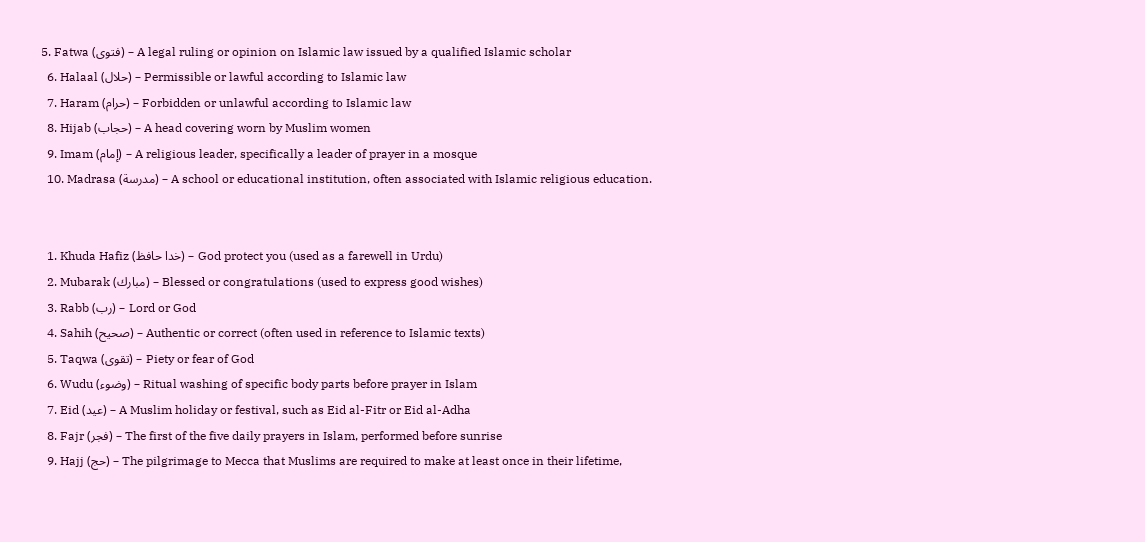5. Fatwa (فتوى) – A legal ruling or opinion on Islamic law issued by a qualified Islamic scholar
  6. Halaal (حلال) – Permissible or lawful according to Islamic law
  7. Haram (حرام) – Forbidden or unlawful according to Islamic law
  8. Hijab (حجاب) – A head covering worn by Muslim women
  9. Imam (إمام) – A religious leader, specifically a leader of prayer in a mosque
  10. Madrasa (مدرسة) – A school or educational institution, often associated with Islamic religious education.


  1. Khuda Hafiz (خدا حافظ) – God protect you (used as a farewell in Urdu)
  2. Mubarak (مبارك) – Blessed or congratulations (used to express good wishes)
  3. Rabb (رب) – Lord or God
  4. Sahih (صحيح) – Authentic or correct (often used in reference to Islamic texts)
  5. Taqwa (تقوى) – Piety or fear of God
  6. Wudu (وضوء) – Ritual washing of specific body parts before prayer in Islam
  7. Eid (عيد) – A Muslim holiday or festival, such as Eid al-Fitr or Eid al-Adha
  8. Fajr (فجر) – The first of the five daily prayers in Islam, performed before sunrise
  9. Hajj (حج) – The pilgrimage to Mecca that Muslims are required to make at least once in their lifetime,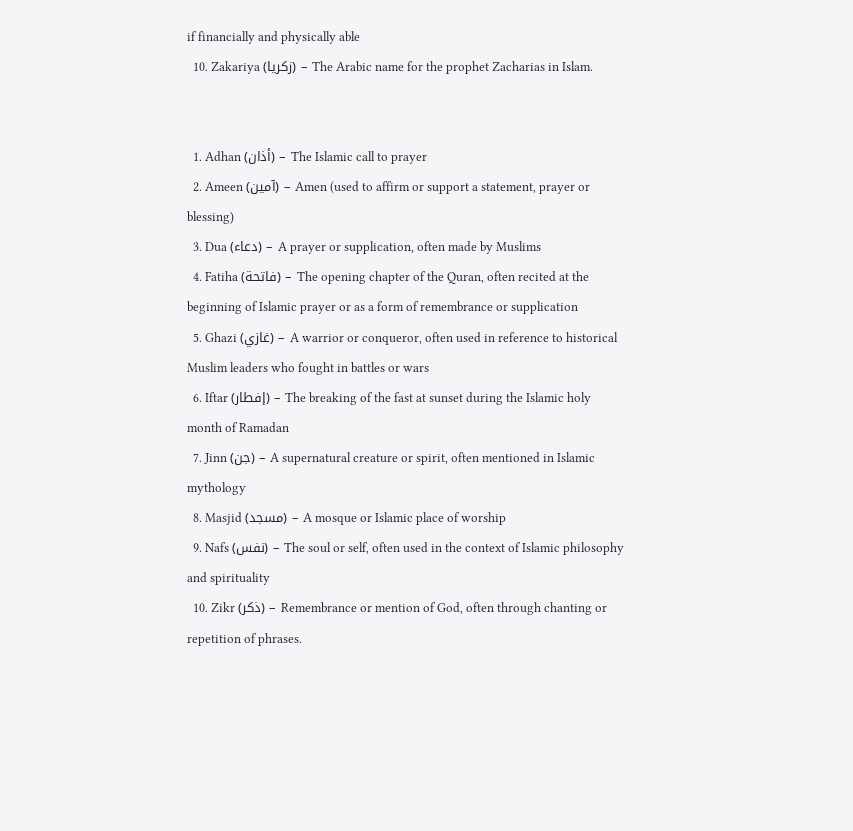if financially and physically able
  10. Zakariya (زكريا) – The Arabic name for the prophet Zacharias in Islam.


  1. Adhan (أذان) – The Islamic call to prayer
  2. Ameen (آمين) – Amen (used to affirm or support a statement, prayer or blessing)
  3. Dua (دعاء) – A prayer or supplication, often made by Muslims
  4. Fatiha (فاتحة) – The opening chapter of the Quran, often recited at the beginning of Islamic prayer or as a form of remembrance or supplication
  5. Ghazi (غازي) – A warrior or conqueror, often used in reference to historical Muslim leaders who fought in battles or wars
  6. Iftar (إفطار) – The breaking of the fast at sunset during the Islamic holy month of Ramadan
  7. Jinn (جن) – A supernatural creature or spirit, often mentioned in Islamic mythology
  8. Masjid (مسجد) – A mosque or Islamic place of worship
  9. Nafs (نفس) – The soul or self, often used in the context of Islamic philosophy and spirituality
  10. Zikr (ذكر) – Remembrance or mention of God, often through chanting or repetition of phrases.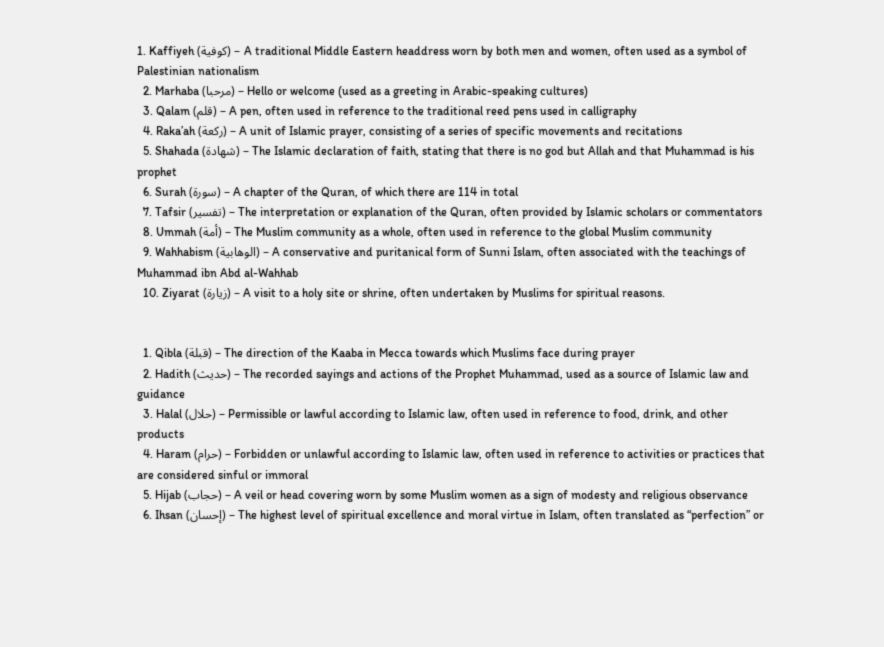1. Kaffiyeh (كوفية) – A traditional Middle Eastern headdress worn by both men and women, often used as a symbol of Palestinian nationalism
  2. Marhaba (مرحبا) – Hello or welcome (used as a greeting in Arabic-speaking cultures)
  3. Qalam (قلم) – A pen, often used in reference to the traditional reed pens used in calligraphy
  4. Raka’ah (ركعة) – A unit of Islamic prayer, consisting of a series of specific movements and recitations
  5. Shahada (شهادة) – The Islamic declaration of faith, stating that there is no god but Allah and that Muhammad is his prophet
  6. Surah (سورة) – A chapter of the Quran, of which there are 114 in total
  7. Tafsir (تفسير) – The interpretation or explanation of the Quran, often provided by Islamic scholars or commentators
  8. Ummah (أمة) – The Muslim community as a whole, often used in reference to the global Muslim community
  9. Wahhabism (الوهابية) – A conservative and puritanical form of Sunni Islam, often associated with the teachings of Muhammad ibn Abd al-Wahhab
  10. Ziyarat (زيارة) – A visit to a holy site or shrine, often undertaken by Muslims for spiritual reasons.


  1. Qibla (قبلة) – The direction of the Kaaba in Mecca towards which Muslims face during prayer
  2. Hadith (حديث) – The recorded sayings and actions of the Prophet Muhammad, used as a source of Islamic law and guidance
  3. Halal (حلال) – Permissible or lawful according to Islamic law, often used in reference to food, drink, and other products
  4. Haram (حرام) – Forbidden or unlawful according to Islamic law, often used in reference to activities or practices that are considered sinful or immoral
  5. Hijab (حجاب) – A veil or head covering worn by some Muslim women as a sign of modesty and religious observance
  6. Ihsan (إحسان) – The highest level of spiritual excellence and moral virtue in Islam, often translated as “perfection” or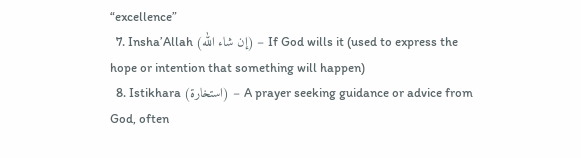“excellence”
  7. Insha’Allah (إن شاء الله) – If God wills it (used to express the hope or intention that something will happen)
  8. Istikhara (استخارة) – A prayer seeking guidance or advice from God, often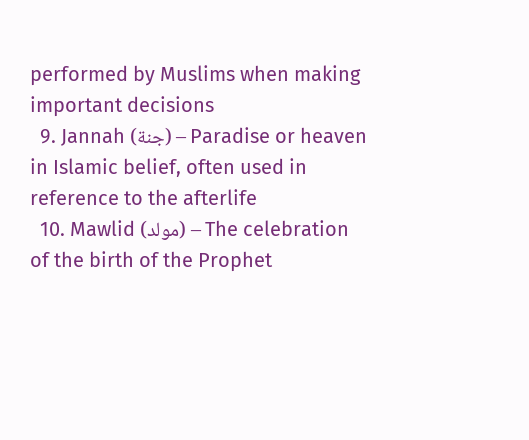performed by Muslims when making important decisions
  9. Jannah (جنة) – Paradise or heaven in Islamic belief, often used in reference to the afterlife
  10. Mawlid (مولد) – The celebration of the birth of the Prophet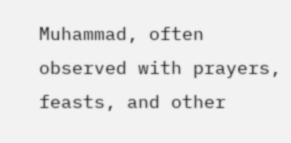Muhammad, often observed with prayers, feasts, and other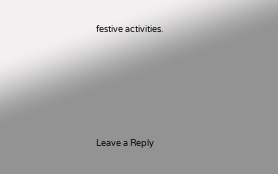festive activities.





Leave a Reply